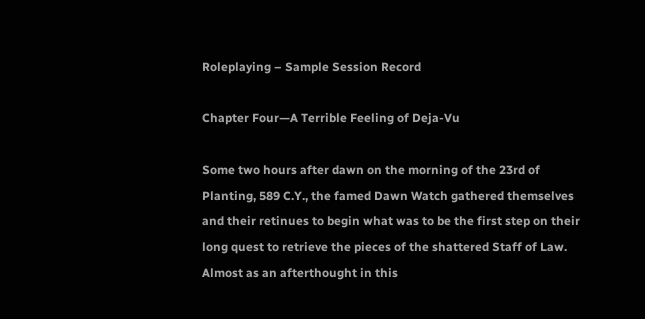Roleplaying – Sample Session Record

Chapter Four—A Terrible Feeling of Deja-Vu

Some two hours after dawn on the morning of the 23rd of Planting, 589 C.Y., the famed Dawn Watch gathered themselves and their retinues to begin what was to be the first step on their long quest to retrieve the pieces of the shattered Staff of Law. Almost as an afterthought in this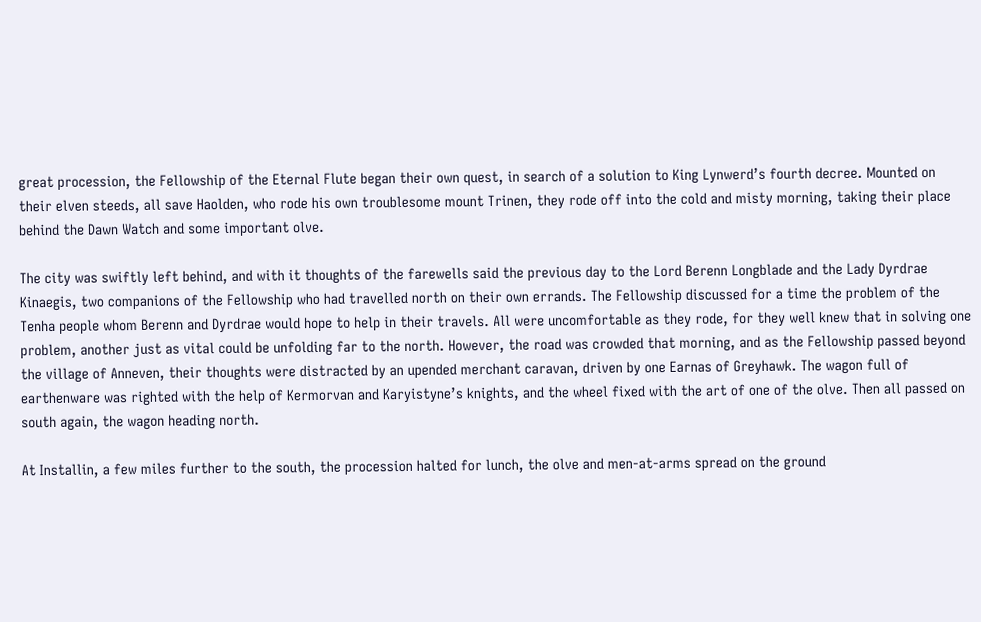great procession, the Fellowship of the Eternal Flute began their own quest, in search of a solution to King Lynwerd’s fourth decree. Mounted on their elven steeds, all save Haolden, who rode his own troublesome mount Trinen, they rode off into the cold and misty morning, taking their place behind the Dawn Watch and some important olve.

The city was swiftly left behind, and with it thoughts of the farewells said the previous day to the Lord Berenn Longblade and the Lady Dyrdrae Kinaegis, two companions of the Fellowship who had travelled north on their own errands. The Fellowship discussed for a time the problem of the Tenha people whom Berenn and Dyrdrae would hope to help in their travels. All were uncomfortable as they rode, for they well knew that in solving one problem, another just as vital could be unfolding far to the north. However, the road was crowded that morning, and as the Fellowship passed beyond the village of Anneven, their thoughts were distracted by an upended merchant caravan, driven by one Earnas of Greyhawk. The wagon full of earthenware was righted with the help of Kermorvan and Karyistyne’s knights, and the wheel fixed with the art of one of the olve. Then all passed on south again, the wagon heading north.

At Installin, a few miles further to the south, the procession halted for lunch, the olve and men-at-arms spread on the ground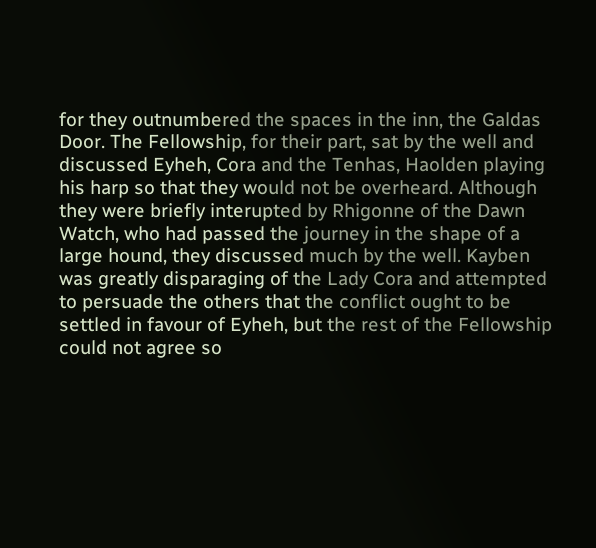for they outnumbered the spaces in the inn, the Galdas Door. The Fellowship, for their part, sat by the well and discussed Eyheh, Cora and the Tenhas, Haolden playing his harp so that they would not be overheard. Although they were briefly interupted by Rhigonne of the Dawn Watch, who had passed the journey in the shape of a large hound, they discussed much by the well. Kayben was greatly disparaging of the Lady Cora and attempted to persuade the others that the conflict ought to be settled in favour of Eyheh, but the rest of the Fellowship could not agree so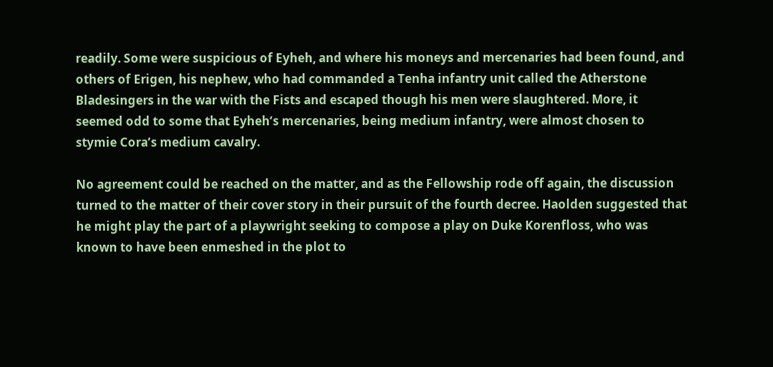readily. Some were suspicious of Eyheh, and where his moneys and mercenaries had been found, and others of Erigen, his nephew, who had commanded a Tenha infantry unit called the Atherstone Bladesingers in the war with the Fists and escaped though his men were slaughtered. More, it seemed odd to some that Eyheh’s mercenaries, being medium infantry, were almost chosen to stymie Cora’s medium cavalry.

No agreement could be reached on the matter, and as the Fellowship rode off again, the discussion turned to the matter of their cover story in their pursuit of the fourth decree. Haolden suggested that he might play the part of a playwright seeking to compose a play on Duke Korenfloss, who was known to have been enmeshed in the plot to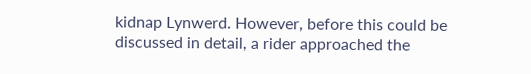kidnap Lynwerd. However, before this could be discussed in detail, a rider approached the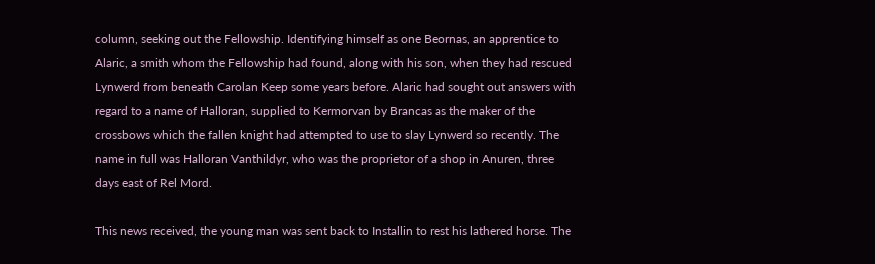column, seeking out the Fellowship. Identifying himself as one Beornas, an apprentice to Alaric, a smith whom the Fellowship had found, along with his son, when they had rescued Lynwerd from beneath Carolan Keep some years before. Alaric had sought out answers with regard to a name of Halloran, supplied to Kermorvan by Brancas as the maker of the crossbows which the fallen knight had attempted to use to slay Lynwerd so recently. The name in full was Halloran Vanthildyr, who was the proprietor of a shop in Anuren, three days east of Rel Mord.

This news received, the young man was sent back to Installin to rest his lathered horse. The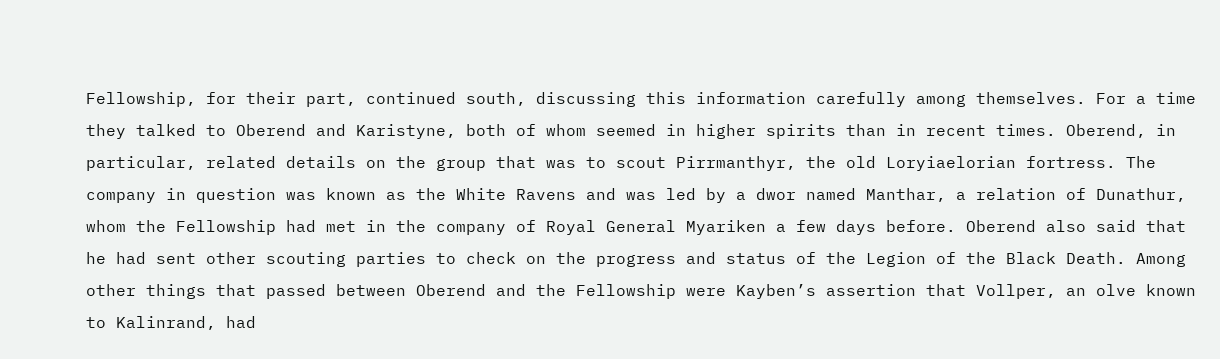Fellowship, for their part, continued south, discussing this information carefully among themselves. For a time they talked to Oberend and Karistyne, both of whom seemed in higher spirits than in recent times. Oberend, in particular, related details on the group that was to scout Pirrmanthyr, the old Loryiaelorian fortress. The company in question was known as the White Ravens and was led by a dwor named Manthar, a relation of Dunathur, whom the Fellowship had met in the company of Royal General Myariken a few days before. Oberend also said that he had sent other scouting parties to check on the progress and status of the Legion of the Black Death. Among other things that passed between Oberend and the Fellowship were Kayben’s assertion that Vollper, an olve known to Kalinrand, had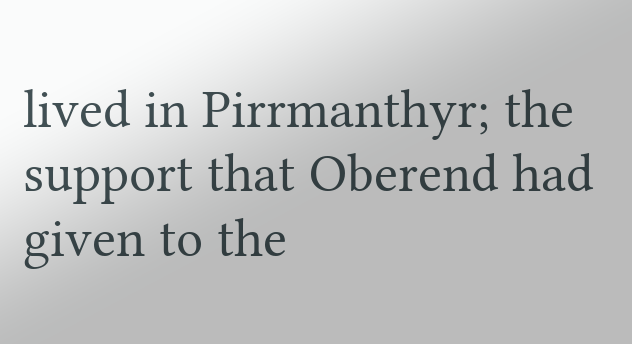lived in Pirrmanthyr; the support that Oberend had given to the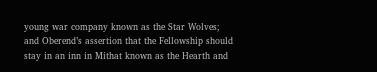young war company known as the Star Wolves; and Oberend’s assertion that the Fellowship should stay in an inn in Mithat known as the Hearth and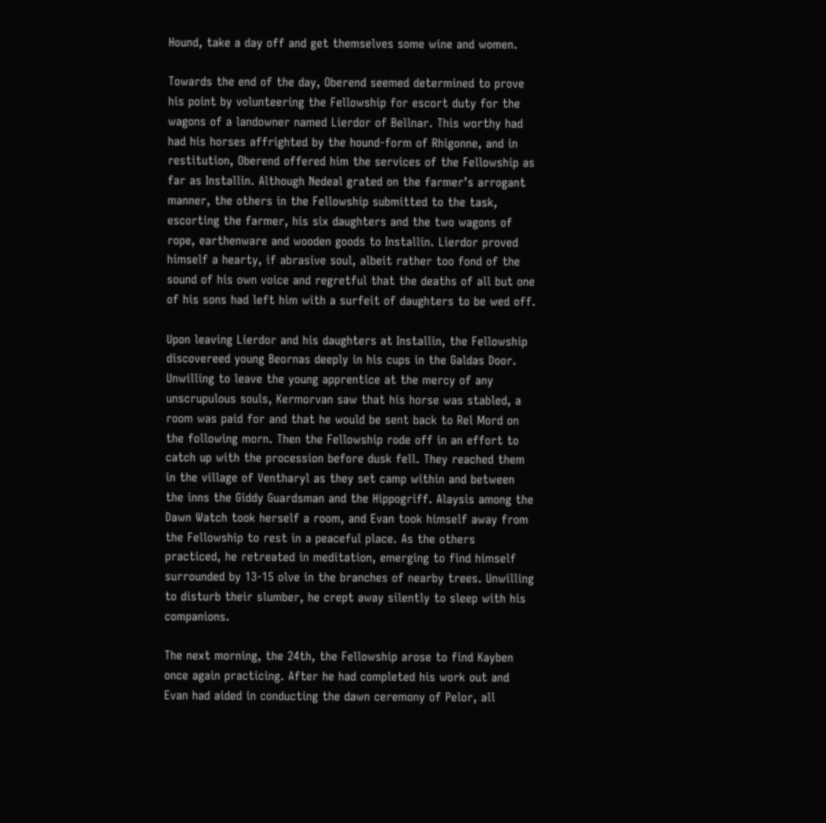Hound, take a day off and get themselves some wine and women.

Towards the end of the day, Oberend seemed determined to prove his point by volunteering the Fellowship for escort duty for the wagons of a landowner named Lierdor of Bellnar. This worthy had had his horses affrighted by the hound-form of Rhigonne, and in restitution, Oberend offered him the services of the Fellowship as far as Installin. Although Nedeal grated on the farmer’s arrogant manner, the others in the Fellowship submitted to the task, escorting the farmer, his six daughters and the two wagons of rope, earthenware and wooden goods to Installin. Lierdor proved himself a hearty, if abrasive soul, albeit rather too fond of the sound of his own voice and regretful that the deaths of all but one of his sons had left him with a surfeit of daughters to be wed off.

Upon leaving Lierdor and his daughters at Installin, the Fellowship discovereed young Beornas deeply in his cups in the Galdas Door. Unwilling to leave the young apprentice at the mercy of any unscrupulous souls, Kermorvan saw that his horse was stabled, a room was paid for and that he would be sent back to Rel Mord on the following morn. Then the Fellowship rode off in an effort to catch up with the procession before dusk fell. They reached them in the village of Ventharyl as they set camp within and between the inns the Giddy Guardsman and the Hippogriff. Alaysis among the Dawn Watch took herself a room, and Evan took himself away from the Fellowship to rest in a peaceful place. As the others practiced, he retreated in meditation, emerging to find himself surrounded by 13-15 olve in the branches of nearby trees. Unwilling to disturb their slumber, he crept away silently to sleep with his companions.

The next morning, the 24th, the Fellowship arose to find Kayben once again practicing. After he had completed his work out and Evan had aided in conducting the dawn ceremony of Pelor, all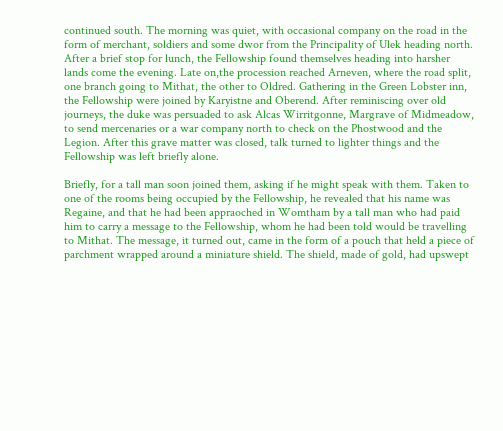continued south. The morning was quiet, with occasional company on the road in the form of merchant, soldiers and some dwor from the Principality of Ulek heading north. After a brief stop for lunch, the Fellowship found themselves heading into harsher lands come the evening. Late on,the procession reached Arneven, where the road split, one branch going to Mithat, the other to Oldred. Gathering in the Green Lobster inn, the Fellowship were joined by Karyistne and Oberend. After reminiscing over old journeys, the duke was persuaded to ask Alcas Wirritgonne, Margrave of Midmeadow, to send mercenaries or a war company north to check on the Phostwood and the Legion. After this grave matter was closed, talk turned to lighter things and the Fellowship was left briefly alone.

Briefly, for a tall man soon joined them, asking if he might speak with them. Taken to one of the rooms being occupied by the Fellowship, he revealed that his name was Regaine, and that he had been appraoched in Womtham by a tall man who had paid him to carry a message to the Fellowship, whom he had been told would be travelling to Mithat. The message, it turned out, came in the form of a pouch that held a piece of parchment wrapped around a miniature shield. The shield, made of gold, had upswept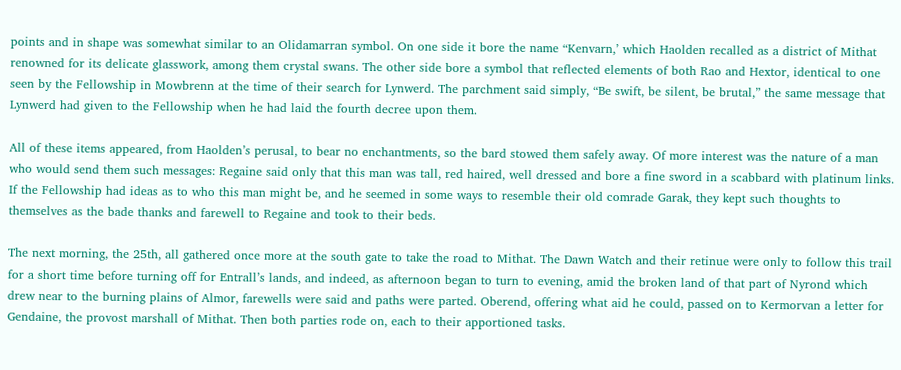points and in shape was somewhat similar to an Olidamarran symbol. On one side it bore the name “Kenvarn,’ which Haolden recalled as a district of Mithat renowned for its delicate glasswork, among them crystal swans. The other side bore a symbol that reflected elements of both Rao and Hextor, identical to one seen by the Fellowship in Mowbrenn at the time of their search for Lynwerd. The parchment said simply, “Be swift, be silent, be brutal,” the same message that Lynwerd had given to the Fellowship when he had laid the fourth decree upon them.

All of these items appeared, from Haolden’s perusal, to bear no enchantments, so the bard stowed them safely away. Of more interest was the nature of a man who would send them such messages: Regaine said only that this man was tall, red haired, well dressed and bore a fine sword in a scabbard with platinum links. If the Fellowship had ideas as to who this man might be, and he seemed in some ways to resemble their old comrade Garak, they kept such thoughts to themselves as the bade thanks and farewell to Regaine and took to their beds.

The next morning, the 25th, all gathered once more at the south gate to take the road to Mithat. The Dawn Watch and their retinue were only to follow this trail for a short time before turning off for Entrall’s lands, and indeed, as afternoon began to turn to evening, amid the broken land of that part of Nyrond which drew near to the burning plains of Almor, farewells were said and paths were parted. Oberend, offering what aid he could, passed on to Kermorvan a letter for Gendaine, the provost marshall of Mithat. Then both parties rode on, each to their apportioned tasks.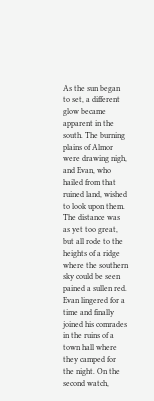As the sun began to set, a different glow became apparent in the south. The burning plains of Almor were drawing nigh, and Evan, who hailed from that ruined land, wished to look upon them. The distance was as yet too great, but all rode to the heights of a ridge where the southern sky could be seen pained a sullen red. Evan lingered for a time and finally joined his comrades in the ruins of a town hall where they camped for the night. On the second watch,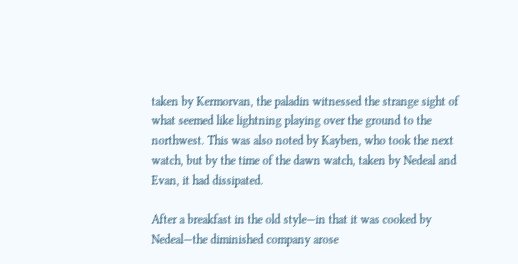taken by Kermorvan, the paladin witnessed the strange sight of what seemed like lightning playing over the ground to the northwest. This was also noted by Kayben, who took the next watch, but by the time of the dawn watch, taken by Nedeal and Evan, it had dissipated.

After a breakfast in the old style—in that it was cooked by Nedeal—the diminished company arose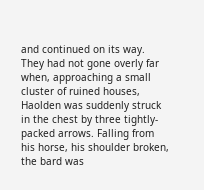and continued on its way. They had not gone overly far when, approaching a small cluster of ruined houses, Haolden was suddenly struck in the chest by three tightly-packed arrows. Falling from his horse, his shoulder broken, the bard was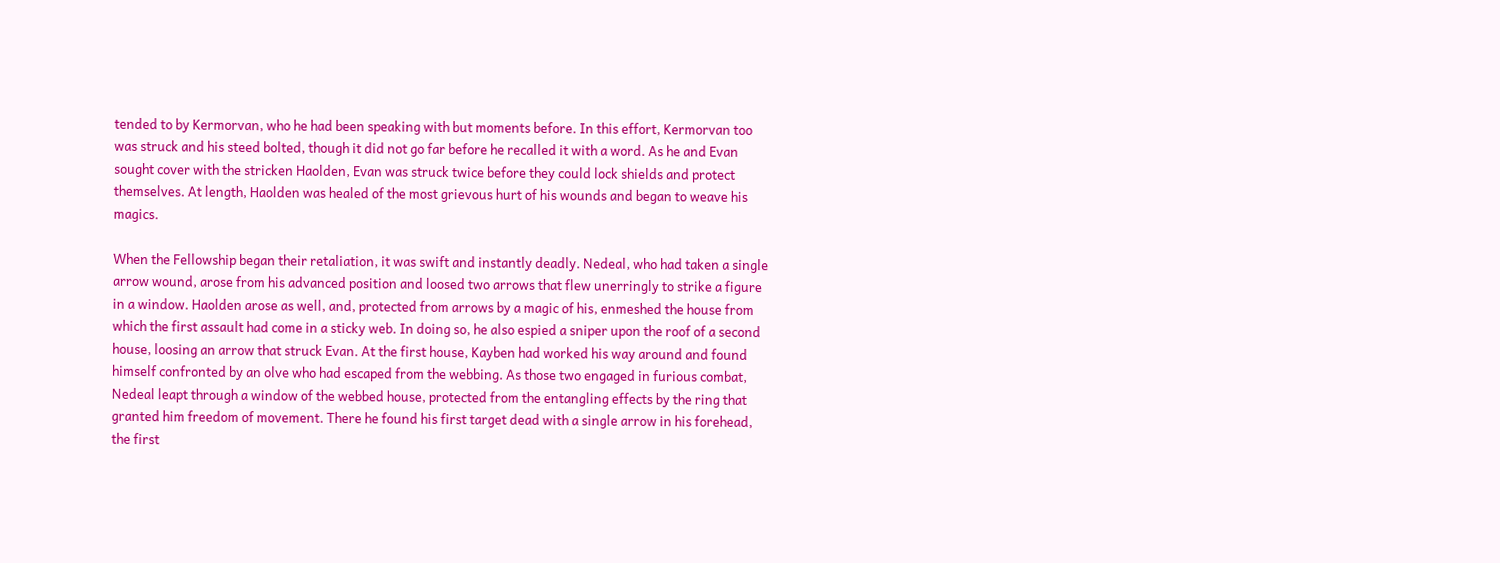tended to by Kermorvan, who he had been speaking with but moments before. In this effort, Kermorvan too was struck and his steed bolted, though it did not go far before he recalled it with a word. As he and Evan sought cover with the stricken Haolden, Evan was struck twice before they could lock shields and protect themselves. At length, Haolden was healed of the most grievous hurt of his wounds and began to weave his magics.

When the Fellowship began their retaliation, it was swift and instantly deadly. Nedeal, who had taken a single arrow wound, arose from his advanced position and loosed two arrows that flew unerringly to strike a figure in a window. Haolden arose as well, and, protected from arrows by a magic of his, enmeshed the house from which the first assault had come in a sticky web. In doing so, he also espied a sniper upon the roof of a second house, loosing an arrow that struck Evan. At the first house, Kayben had worked his way around and found himself confronted by an olve who had escaped from the webbing. As those two engaged in furious combat, Nedeal leapt through a window of the webbed house, protected from the entangling effects by the ring that granted him freedom of movement. There he found his first target dead with a single arrow in his forehead, the first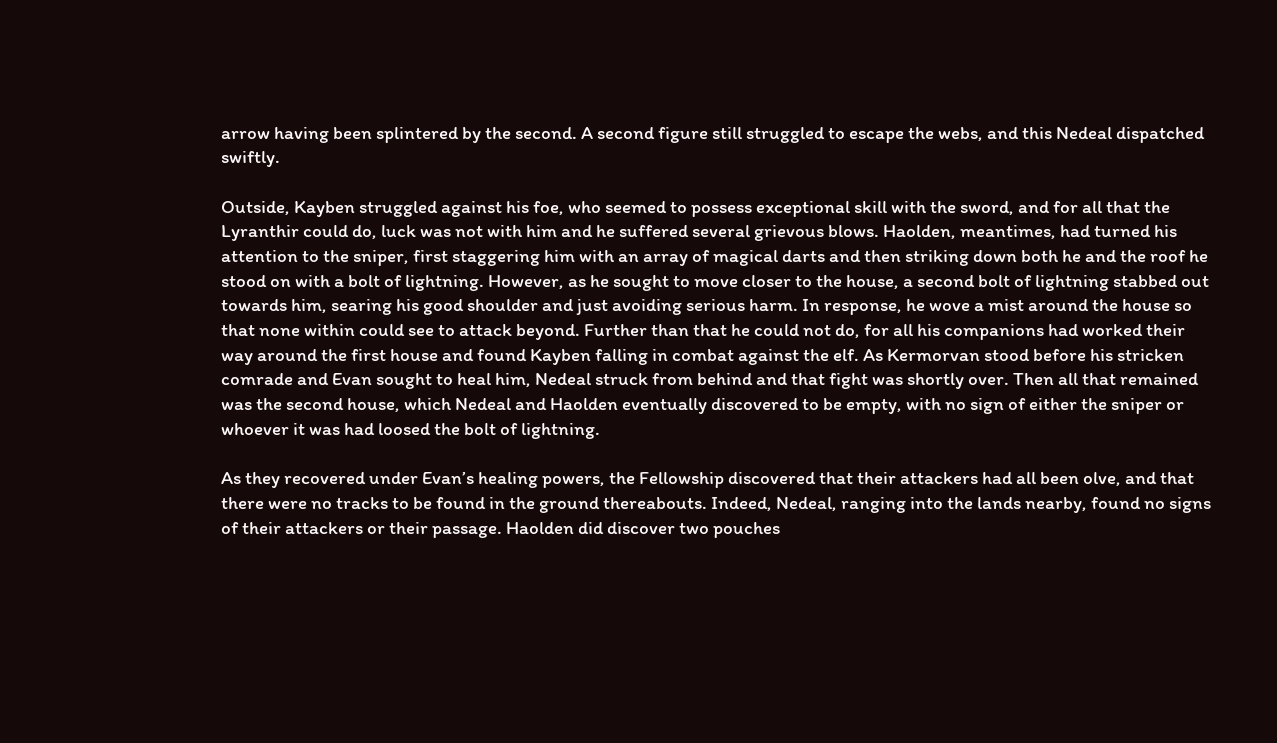arrow having been splintered by the second. A second figure still struggled to escape the webs, and this Nedeal dispatched swiftly.

Outside, Kayben struggled against his foe, who seemed to possess exceptional skill with the sword, and for all that the Lyranthir could do, luck was not with him and he suffered several grievous blows. Haolden, meantimes, had turned his attention to the sniper, first staggering him with an array of magical darts and then striking down both he and the roof he stood on with a bolt of lightning. However, as he sought to move closer to the house, a second bolt of lightning stabbed out towards him, searing his good shoulder and just avoiding serious harm. In response, he wove a mist around the house so that none within could see to attack beyond. Further than that he could not do, for all his companions had worked their way around the first house and found Kayben falling in combat against the elf. As Kermorvan stood before his stricken comrade and Evan sought to heal him, Nedeal struck from behind and that fight was shortly over. Then all that remained was the second house, which Nedeal and Haolden eventually discovered to be empty, with no sign of either the sniper or whoever it was had loosed the bolt of lightning.

As they recovered under Evan’s healing powers, the Fellowship discovered that their attackers had all been olve, and that there were no tracks to be found in the ground thereabouts. Indeed, Nedeal, ranging into the lands nearby, found no signs of their attackers or their passage. Haolden did discover two pouches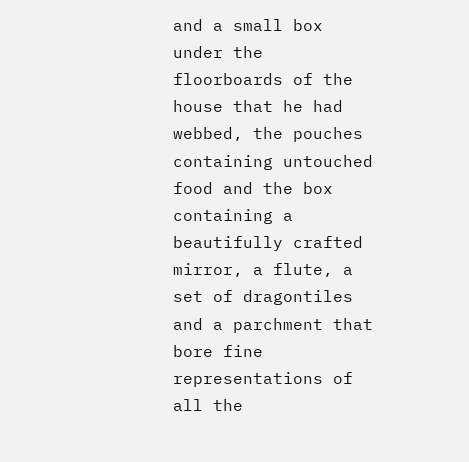and a small box under the floorboards of the house that he had webbed, the pouches containing untouched food and the box containing a beautifully crafted mirror, a flute, a set of dragontiles and a parchment that bore fine representations of all the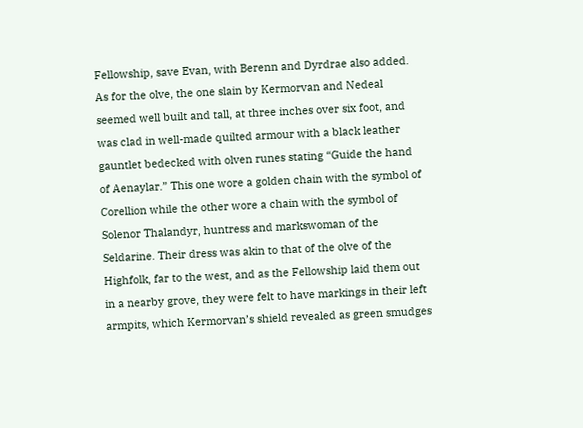Fellowship, save Evan, with Berenn and Dyrdrae also added. As for the olve, the one slain by Kermorvan and Nedeal seemed well built and tall, at three inches over six foot, and was clad in well-made quilted armour with a black leather gauntlet bedecked with olven runes stating “Guide the hand of Aenaylar.” This one wore a golden chain with the symbol of Corellion while the other wore a chain with the symbol of Solenor Thalandyr, huntress and markswoman of the Seldarine. Their dress was akin to that of the olve of the Highfolk, far to the west, and as the Fellowship laid them out in a nearby grove, they were felt to have markings in their left armpits, which Kermorvan’s shield revealed as green smudges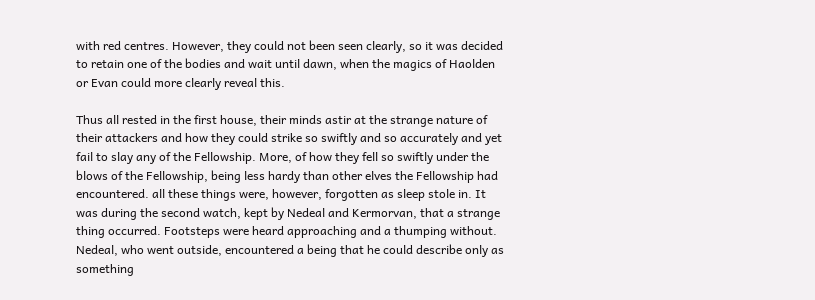with red centres. However, they could not been seen clearly, so it was decided to retain one of the bodies and wait until dawn, when the magics of Haolden or Evan could more clearly reveal this.

Thus all rested in the first house, their minds astir at the strange nature of their attackers and how they could strike so swiftly and so accurately and yet fail to slay any of the Fellowship. More, of how they fell so swiftly under the blows of the Fellowship, being less hardy than other elves the Fellowship had encountered. all these things were, however, forgotten as sleep stole in. It was during the second watch, kept by Nedeal and Kermorvan, that a strange thing occurred. Footsteps were heard approaching and a thumping without. Nedeal, who went outside, encountered a being that he could describe only as something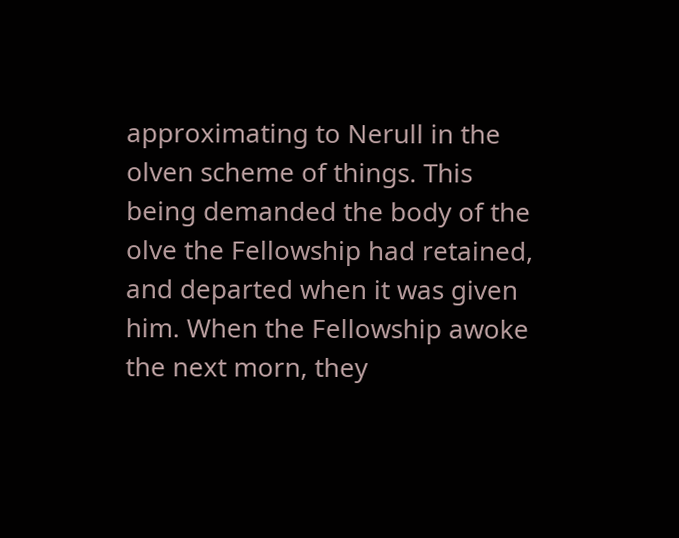approximating to Nerull in the olven scheme of things. This being demanded the body of the olve the Fellowship had retained, and departed when it was given him. When the Fellowship awoke the next morn, they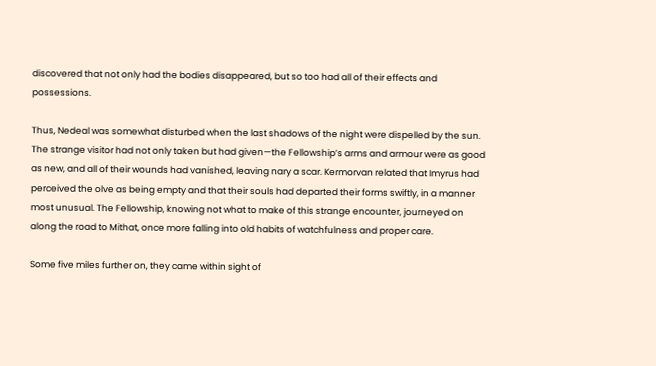discovered that not only had the bodies disappeared, but so too had all of their effects and possessions.

Thus, Nedeal was somewhat disturbed when the last shadows of the night were dispelled by the sun. The strange visitor had not only taken but had given—the Fellowship’s arms and armour were as good as new, and all of their wounds had vanished, leaving nary a scar. Kermorvan related that Imyrus had perceived the olve as being empty and that their souls had departed their forms swiftly, in a manner most unusual. The Fellowship, knowing not what to make of this strange encounter, journeyed on along the road to Mithat, once more falling into old habits of watchfulness and proper care.

Some five miles further on, they came within sight of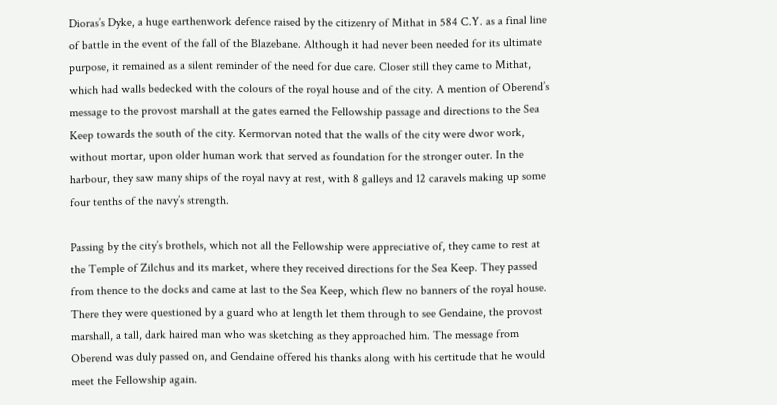Dioras’s Dyke, a huge earthenwork defence raised by the citizenry of Mithat in 584 C.Y. as a final line of battle in the event of the fall of the Blazebane. Although it had never been needed for its ultimate purpose, it remained as a silent reminder of the need for due care. Closer still they came to Mithat, which had walls bedecked with the colours of the royal house and of the city. A mention of Oberend’s message to the provost marshall at the gates earned the Fellowship passage and directions to the Sea Keep towards the south of the city. Kermorvan noted that the walls of the city were dwor work, without mortar, upon older human work that served as foundation for the stronger outer. In the harbour, they saw many ships of the royal navy at rest, with 8 galleys and 12 caravels making up some four tenths of the navy’s strength.

Passing by the city’s brothels, which not all the Fellowship were appreciative of, they came to rest at the Temple of Zilchus and its market, where they received directions for the Sea Keep. They passed from thence to the docks and came at last to the Sea Keep, which flew no banners of the royal house. There they were questioned by a guard who at length let them through to see Gendaine, the provost marshall, a tall, dark haired man who was sketching as they approached him. The message from Oberend was duly passed on, and Gendaine offered his thanks along with his certitude that he would meet the Fellowship again.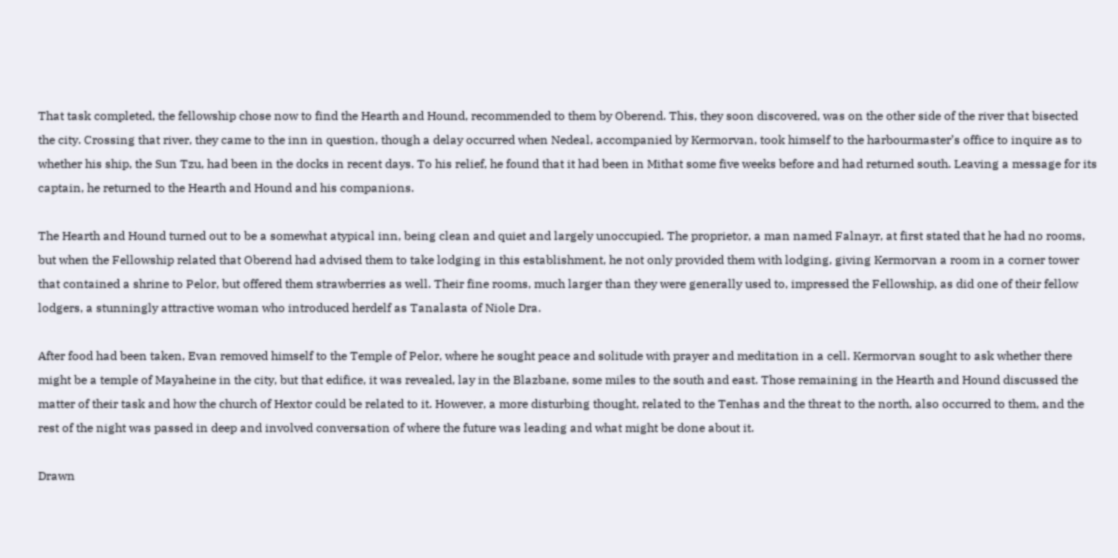That task completed, the fellowship chose now to find the Hearth and Hound, recommended to them by Oberend. This, they soon discovered, was on the other side of the river that bisected the city. Crossing that river, they came to the inn in question, though a delay occurred when Nedeal, accompanied by Kermorvan, took himself to the harbourmaster’s office to inquire as to whether his ship, the Sun Tzu, had been in the docks in recent days. To his relief, he found that it had been in Mithat some five weeks before and had returned south. Leaving a message for its captain, he returned to the Hearth and Hound and his companions.

The Hearth and Hound turned out to be a somewhat atypical inn, being clean and quiet and largely unoccupied. The proprietor, a man named Falnayr, at first stated that he had no rooms, but when the Fellowship related that Oberend had advised them to take lodging in this establishment, he not only provided them with lodging, giving Kermorvan a room in a corner tower that contained a shrine to Pelor, but offered them strawberries as well. Their fine rooms, much larger than they were generally used to, impressed the Fellowship, as did one of their fellow lodgers, a stunningly attractive woman who introduced herdelf as Tanalasta of Niole Dra.

After food had been taken, Evan removed himself to the Temple of Pelor, where he sought peace and solitude with prayer and meditation in a cell. Kermorvan sought to ask whether there might be a temple of Mayaheine in the city, but that edifice, it was revealed, lay in the Blazbane, some miles to the south and east. Those remaining in the Hearth and Hound discussed the matter of their task and how the church of Hextor could be related to it. However, a more disturbing thought, related to the Tenhas and the threat to the north, also occurred to them, and the rest of the night was passed in deep and involved conversation of where the future was leading and what might be done about it.

Drawn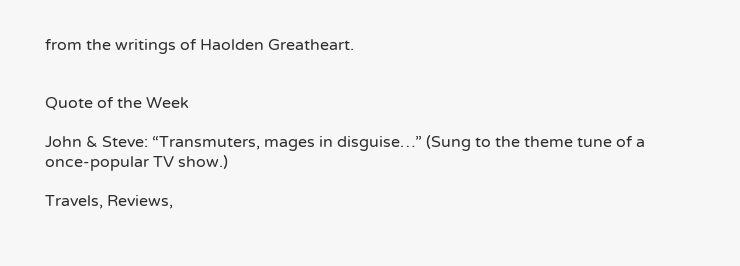from the writings of Haolden Greatheart.


Quote of the Week

John & Steve: “Transmuters, mages in disguise…” (Sung to the theme tune of a once-popular TV show.)

Travels, Reviews,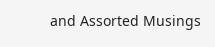and Assorted Musings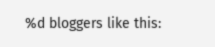%d bloggers like this: